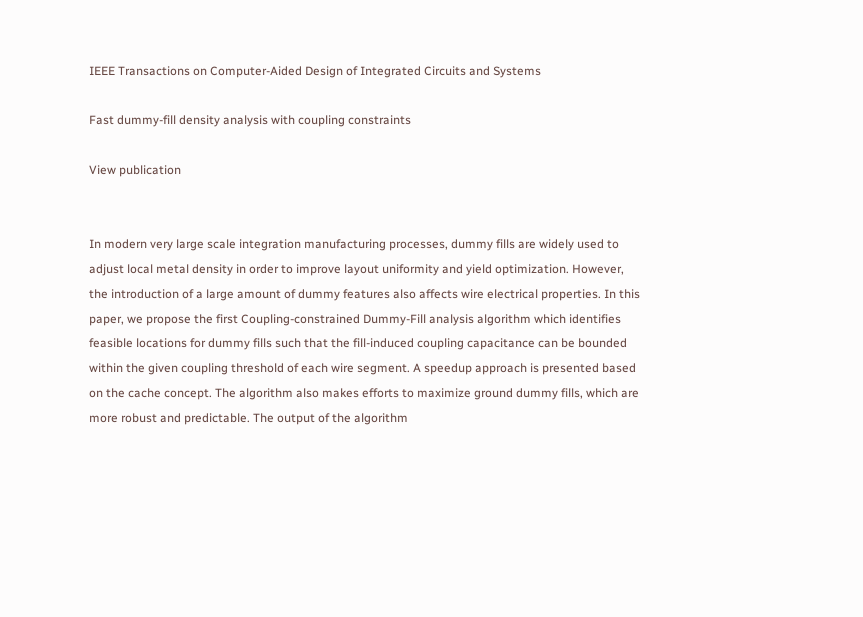IEEE Transactions on Computer-Aided Design of Integrated Circuits and Systems

Fast dummy-fill density analysis with coupling constraints

View publication


In modern very large scale integration manufacturing processes, dummy fills are widely used to adjust local metal density in order to improve layout uniformity and yield optimization. However, the introduction of a large amount of dummy features also affects wire electrical properties. In this paper, we propose the first Coupling-constrained Dummy-Fill analysis algorithm which identifies feasible locations for dummy fills such that the fill-induced coupling capacitance can be bounded within the given coupling threshold of each wire segment. A speedup approach is presented based on the cache concept. The algorithm also makes efforts to maximize ground dummy fills, which are more robust and predictable. The output of the algorithm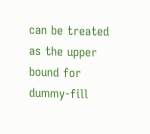can be treated as the upper bound for dummy-fill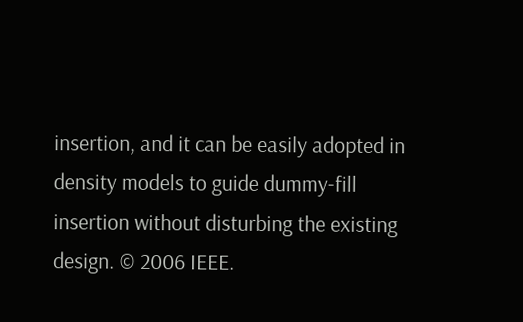insertion, and it can be easily adopted in density models to guide dummy-fill insertion without disturbing the existing design. © 2006 IEEE.